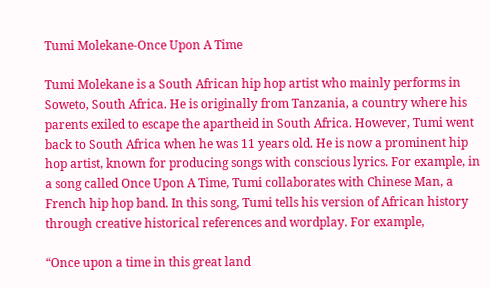Tumi Molekane-Once Upon A Time

Tumi Molekane is a South African hip hop artist who mainly performs in Soweto, South Africa. He is originally from Tanzania, a country where his parents exiled to escape the apartheid in South Africa. However, Tumi went back to South Africa when he was 11 years old. He is now a prominent hip hop artist, known for producing songs with conscious lyrics. For example, in a song called Once Upon A Time, Tumi collaborates with Chinese Man, a French hip hop band. In this song, Tumi tells his version of African history through creative historical references and wordplay. For example,

“Once upon a time in this great land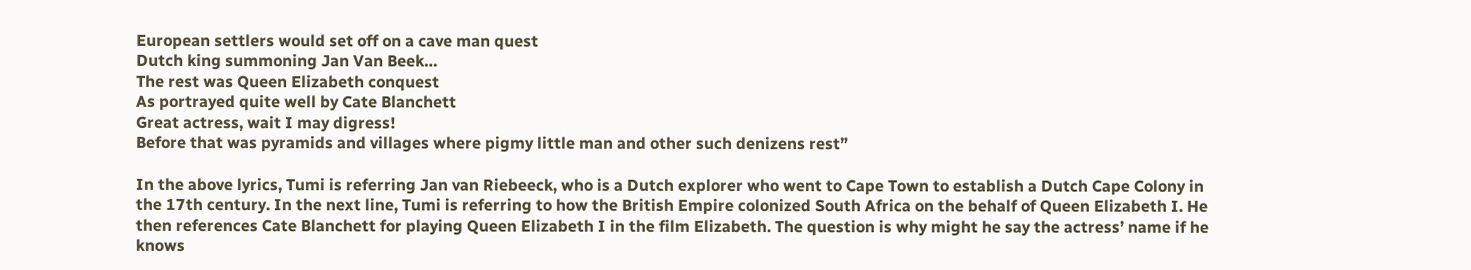European settlers would set off on a cave man quest
Dutch king summoning Jan Van Beek…
The rest was Queen Elizabeth conquest
As portrayed quite well by Cate Blanchett
Great actress, wait I may digress!
Before that was pyramids and villages where pigmy little man and other such denizens rest”

In the above lyrics, Tumi is referring Jan van Riebeeck, who is a Dutch explorer who went to Cape Town to establish a Dutch Cape Colony in the 17th century. In the next line, Tumi is referring to how the British Empire colonized South Africa on the behalf of Queen Elizabeth I. He then references Cate Blanchett for playing Queen Elizabeth I in the film Elizabeth. The question is why might he say the actress’ name if he knows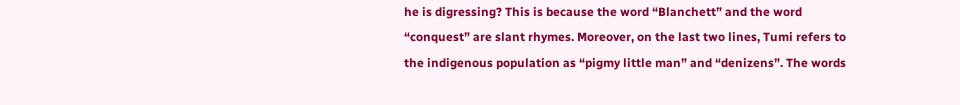he is digressing? This is because the word “Blanchett” and the word “conquest” are slant rhymes. Moreover, on the last two lines, Tumi refers to the indigenous population as “pigmy little man” and “denizens”. The words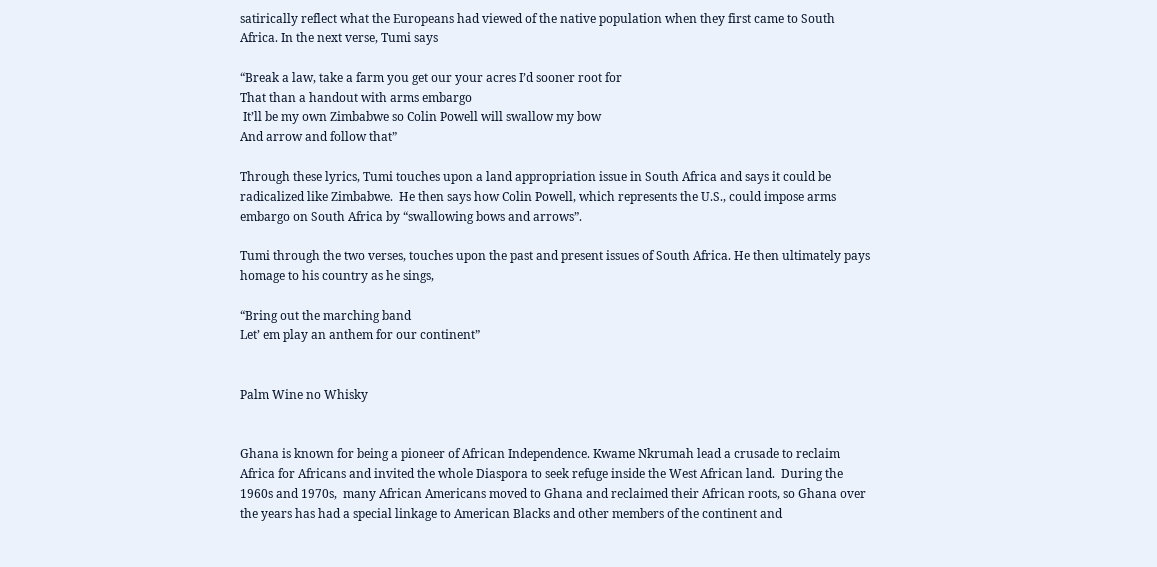satirically reflect what the Europeans had viewed of the native population when they first came to South Africa. In the next verse, Tumi says

“Break a law, take a farm you get our your acres I’d sooner root for
That than a handout with arms embargo
 It’ll be my own Zimbabwe so Colin Powell will swallow my bow
And arrow and follow that”

Through these lyrics, Tumi touches upon a land appropriation issue in South Africa and says it could be radicalized like Zimbabwe.  He then says how Colin Powell, which represents the U.S., could impose arms embargo on South Africa by “swallowing bows and arrows”.

Tumi through the two verses, touches upon the past and present issues of South Africa. He then ultimately pays homage to his country as he sings,

“Bring out the marching band
Let’ em play an anthem for our continent”


Palm Wine no Whisky


Ghana is known for being a pioneer of African Independence. Kwame Nkrumah lead a crusade to reclaim Africa for Africans and invited the whole Diaspora to seek refuge inside the West African land.  During the 1960s and 1970s,  many African Americans moved to Ghana and reclaimed their African roots, so Ghana over the years has had a special linkage to American Blacks and other members of the continent and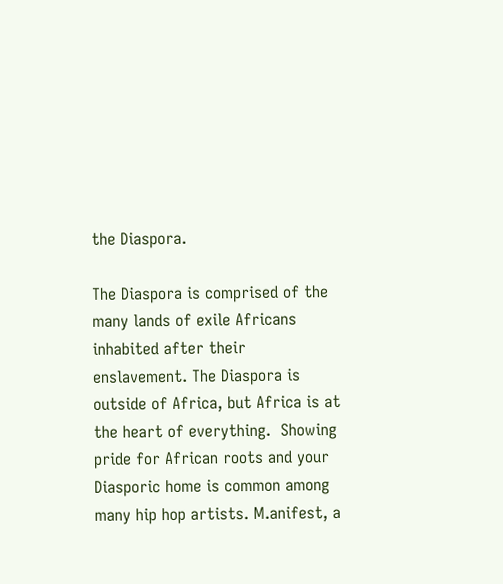the Diaspora.

The Diaspora is comprised of the many lands of exile Africans inhabited after their enslavement. The Diaspora is outside of Africa, but Africa is at the heart of everything.  Showing pride for African roots and your Diasporic home is common among many hip hop artists. M.anifest, a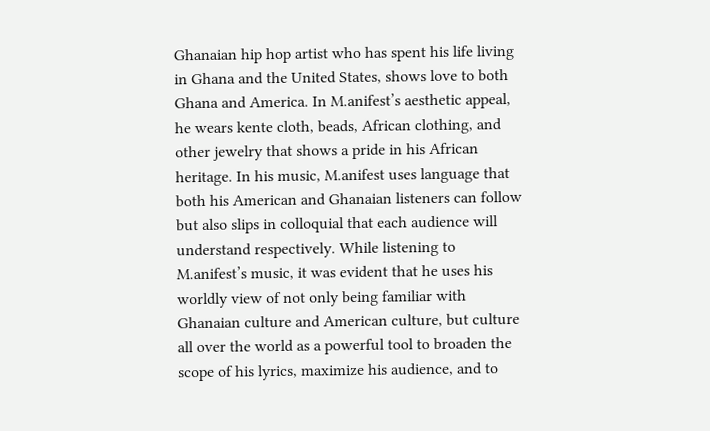Ghanaian hip hop artist who has spent his life living in Ghana and the United States, shows love to both Ghana and America. In M.anifest’s aesthetic appeal, he wears kente cloth, beads, African clothing, and other jewelry that shows a pride in his African heritage. In his music, M.anifest uses language that both his American and Ghanaian listeners can follow but also slips in colloquial that each audience will understand respectively. While listening to M.anifest’s music, it was evident that he uses his worldly view of not only being familiar with Ghanaian culture and American culture, but culture all over the world as a powerful tool to broaden the scope of his lyrics, maximize his audience, and to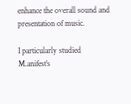enhance the overall sound and presentation of music.

I particularly studied  M.anifest’s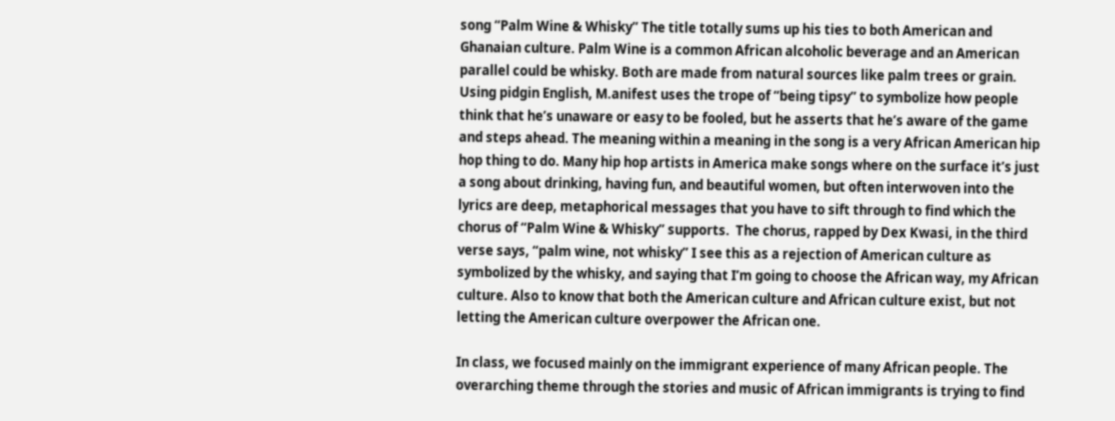song “Palm Wine & Whisky” The title totally sums up his ties to both American and Ghanaian culture. Palm Wine is a common African alcoholic beverage and an American parallel could be whisky. Both are made from natural sources like palm trees or grain. Using pidgin English, M.anifest uses the trope of “being tipsy” to symbolize how people think that he’s unaware or easy to be fooled, but he asserts that he’s aware of the game and steps ahead. The meaning within a meaning in the song is a very African American hip hop thing to do. Many hip hop artists in America make songs where on the surface it’s just a song about drinking, having fun, and beautiful women, but often interwoven into the lyrics are deep, metaphorical messages that you have to sift through to find which the chorus of “Palm Wine & Whisky” supports.  The chorus, rapped by Dex Kwasi, in the third verse says, “palm wine, not whisky” I see this as a rejection of American culture as symbolized by the whisky, and saying that I’m going to choose the African way, my African culture. Also to know that both the American culture and African culture exist, but not letting the American culture overpower the African one.

In class, we focused mainly on the immigrant experience of many African people. The overarching theme through the stories and music of African immigrants is trying to find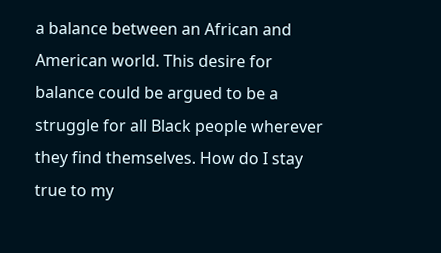a balance between an African and American world. This desire for balance could be argued to be a struggle for all Black people wherever they find themselves. How do I stay true to my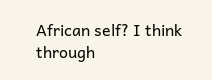African self? I think through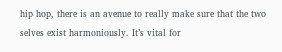hip hop, there is an avenue to really make sure that the two selves exist harmoniously. It’s vital for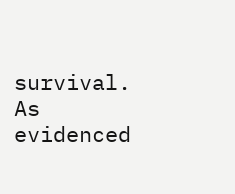survival. As evidenced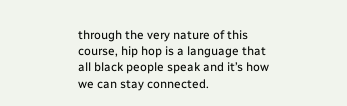through the very nature of this course, hip hop is a language that all black people speak and it’s how we can stay connected.